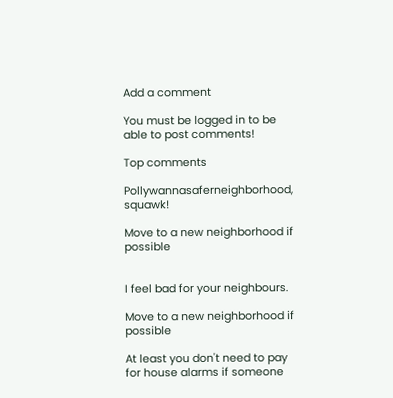Add a comment

You must be logged in to be able to post comments!

Top comments

Pollywannasaferneighborhood, squawk!

Move to a new neighborhood if possible


I feel bad for your neighbours.

Move to a new neighborhood if possible

At least you don't need to pay for house alarms if someone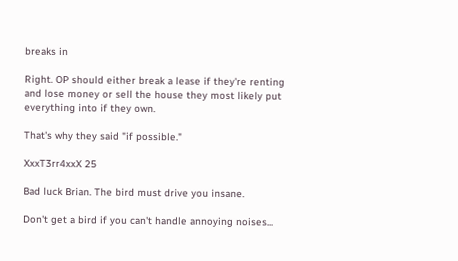breaks in

Right. OP should either break a lease if they're renting and lose money or sell the house they most likely put everything into if they own.

That's why they said "if possible."

XxxT3rr4xxX 25

Bad luck Brian. The bird must drive you insane.

Don't get a bird if you can't handle annoying noises...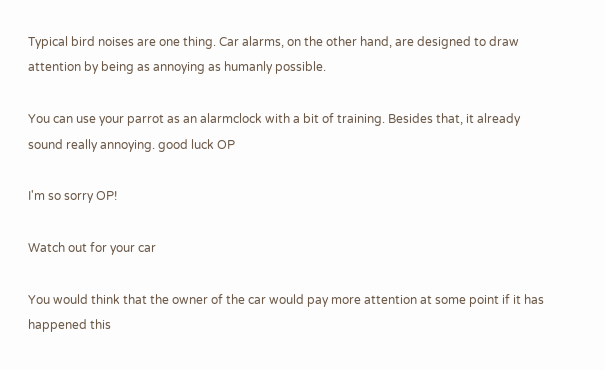Typical bird noises are one thing. Car alarms, on the other hand, are designed to draw attention by being as annoying as humanly possible.

You can use your parrot as an alarmclock with a bit of training. Besides that, it already sound really annoying. good luck OP

I'm so sorry OP!

Watch out for your car

You would think that the owner of the car would pay more attention at some point if it has happened this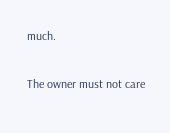much.

The owner must not care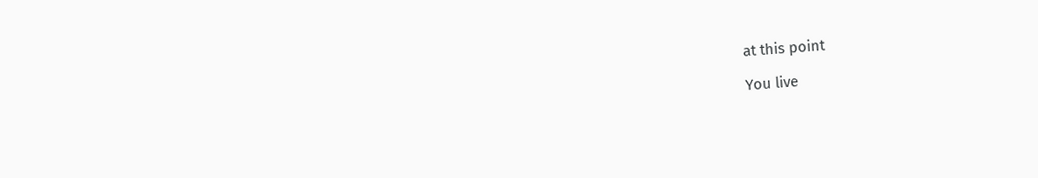at this point

You live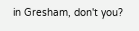in Gresham, don't you?